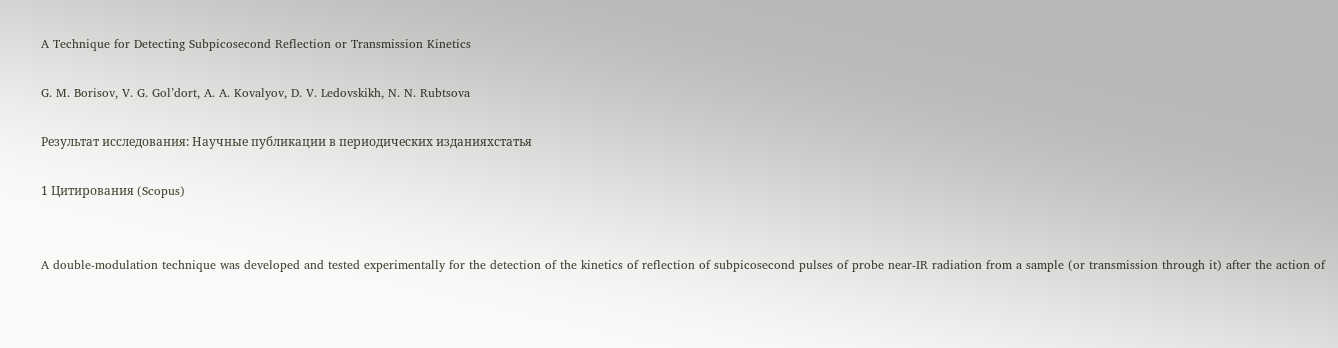A Technique for Detecting Subpicosecond Reflection or Transmission Kinetics

G. M. Borisov, V. G. Gol’dort, A. A. Kovalyov, D. V. Ledovskikh, N. N. Rubtsova

Результат исследования: Научные публикации в периодических изданияхстатья

1 Цитирования (Scopus)


A double-modulation technique was developed and tested experimentally for the detection of the kinetics of reflection of subpicosecond pulses of probe near-IR radiation from a sample (or transmission through it) after the action of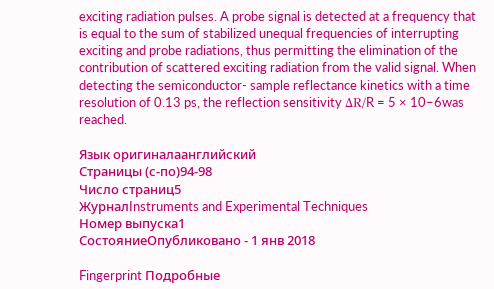exciting radiation pulses. A probe signal is detected at a frequency that is equal to the sum of stabilized unequal frequencies of interrupting exciting and probe radiations, thus permitting the elimination of the contribution of scattered exciting radiation from the valid signal. When detecting the semiconductor- sample reflectance kinetics with a time resolution of 0.13 ps, the reflection sensitivity ΔR/R = 5 × 10–6was reached.

Язык оригиналаанглийский
Страницы (с-по)94-98
Число страниц5
ЖурналInstruments and Experimental Techniques
Номер выпуска1
СостояниеОпубликовано - 1 янв 2018

Fingerprint Подробные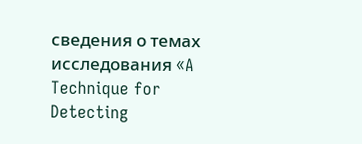сведения о темах исследования «A Technique for Detecting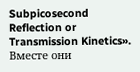Subpicosecond Reflection or Transmission Kinetics». Вместе они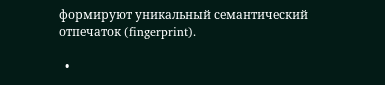формируют уникальный семантический отпечаток (fingerprint).

  •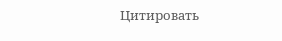Цитировать